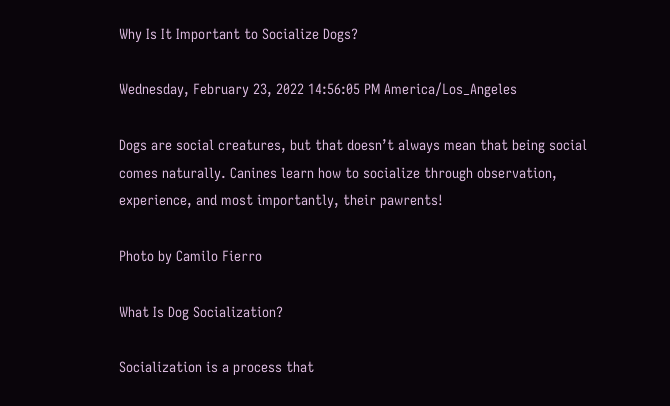Why Is It Important to Socialize Dogs?

Wednesday, February 23, 2022 14:56:05 PM America/Los_Angeles

Dogs are social creatures, but that doesn’t always mean that being social comes naturally. Canines learn how to socialize through observation, experience, and most importantly, their pawrents!

Photo by Camilo Fierro

What Is Dog Socialization?

Socialization is a process that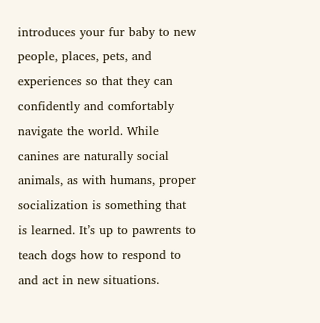introduces your fur baby to new people, places, pets, and experiences so that they can confidently and comfortably navigate the world. While canines are naturally social animals, as with humans, proper socialization is something that is learned. It’s up to pawrents to teach dogs how to respond to and act in new situations.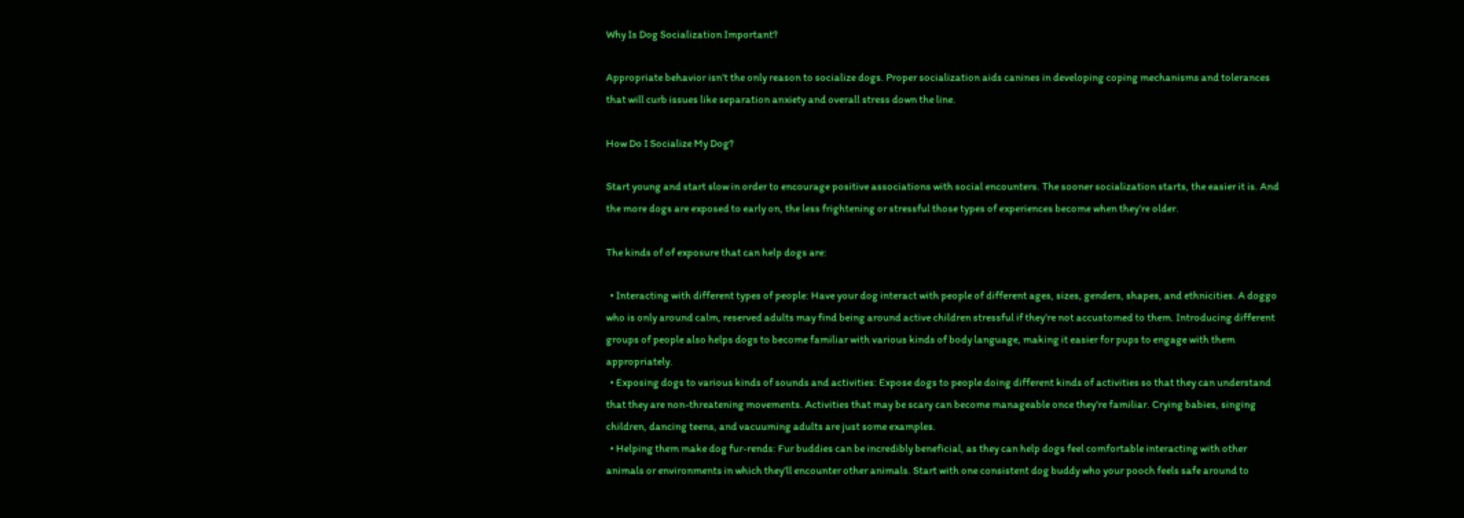Why Is Dog Socialization Important?

Appropriate behavior isn’t the only reason to socialize dogs. Proper socialization aids canines in developing coping mechanisms and tolerances that will curb issues like separation anxiety and overall stress down the line.

How Do I Socialize My Dog?

Start young and start slow in order to encourage positive associations with social encounters. The sooner socialization starts, the easier it is. And the more dogs are exposed to early on, the less frightening or stressful those types of experiences become when they’re older.

The kinds of of exposure that can help dogs are:

  • Interacting with different types of people: Have your dog interact with people of different ages, sizes, genders, shapes, and ethnicities. A doggo who is only around calm, reserved adults may find being around active children stressful if they’re not accustomed to them. Introducing different groups of people also helps dogs to become familiar with various kinds of body language, making it easier for pups to engage with them appropriately.
  • Exposing dogs to various kinds of sounds and activities: Expose dogs to people doing different kinds of activities so that they can understand that they are non-threatening movements. Activities that may be scary can become manageable once they’re familiar. Crying babies, singing children, dancing teens, and vacuuming adults are just some examples.
  • Helping them make dog fur-rends: Fur buddies can be incredibly beneficial, as they can help dogs feel comfortable interacting with other animals or environments in which they’ll encounter other animals. Start with one consistent dog buddy who your pooch feels safe around to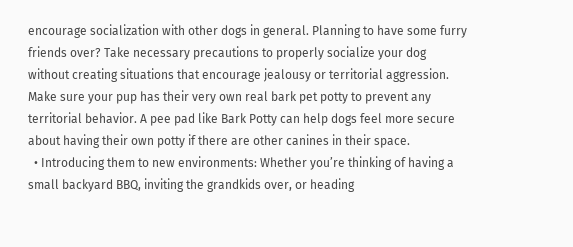encourage socialization with other dogs in general. Planning to have some furry friends over? Take necessary precautions to properly socialize your dog without creating situations that encourage jealousy or territorial aggression. Make sure your pup has their very own real bark pet potty to prevent any territorial behavior. A pee pad like Bark Potty can help dogs feel more secure about having their own potty if there are other canines in their space.
  • Introducing them to new environments: Whether you’re thinking of having a small backyard BBQ, inviting the grandkids over, or heading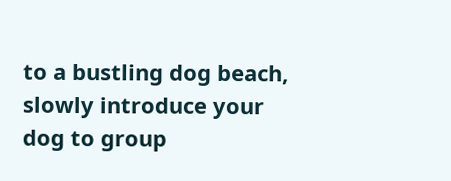to a bustling dog beach, slowly introduce your dog to group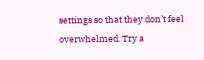settings so that they don’t feel overwhelmed. Try a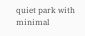quiet park with minimal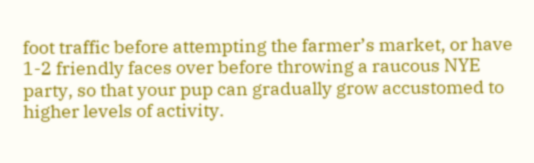foot traffic before attempting the farmer’s market, or have 1-2 friendly faces over before throwing a raucous NYE party, so that your pup can gradually grow accustomed to higher levels of activity.